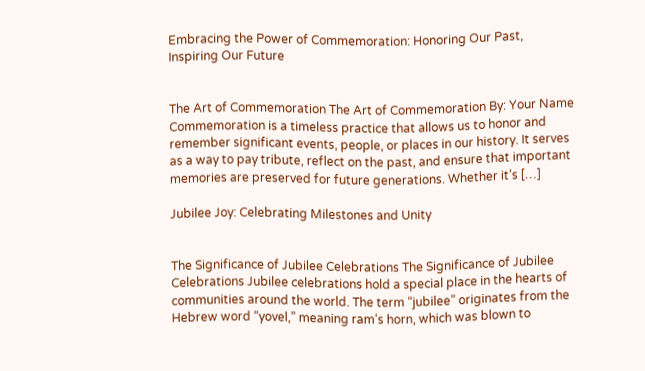Embracing the Power of Commemoration: Honoring Our Past, Inspiring Our Future


The Art of Commemoration The Art of Commemoration By: Your Name Commemoration is a timeless practice that allows us to honor and remember significant events, people, or places in our history. It serves as a way to pay tribute, reflect on the past, and ensure that important memories are preserved for future generations. Whether it’s […]

Jubilee Joy: Celebrating Milestones and Unity


The Significance of Jubilee Celebrations The Significance of Jubilee Celebrations Jubilee celebrations hold a special place in the hearts of communities around the world. The term “jubilee” originates from the Hebrew word “yovel,” meaning ram’s horn, which was blown to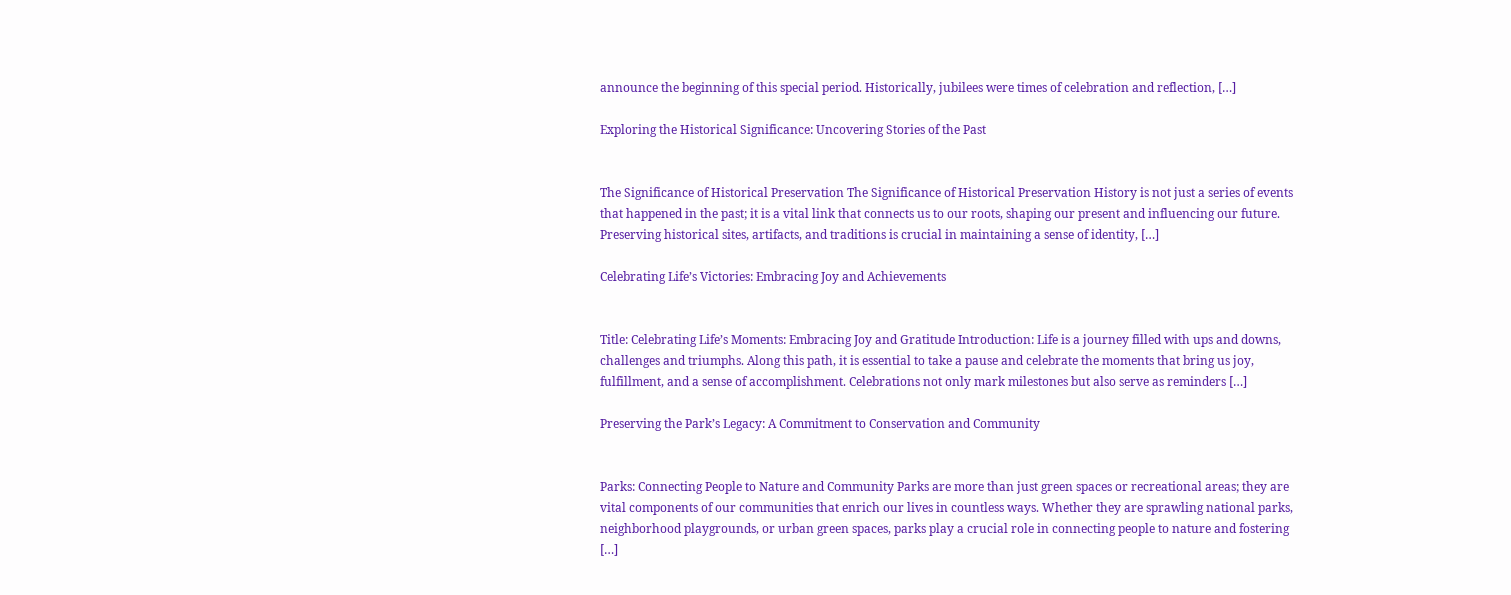announce the beginning of this special period. Historically, jubilees were times of celebration and reflection, […]

Exploring the Historical Significance: Uncovering Stories of the Past


The Significance of Historical Preservation The Significance of Historical Preservation History is not just a series of events that happened in the past; it is a vital link that connects us to our roots, shaping our present and influencing our future. Preserving historical sites, artifacts, and traditions is crucial in maintaining a sense of identity, […]

Celebrating Life’s Victories: Embracing Joy and Achievements


Title: Celebrating Life’s Moments: Embracing Joy and Gratitude Introduction: Life is a journey filled with ups and downs, challenges and triumphs. Along this path, it is essential to take a pause and celebrate the moments that bring us joy, fulfillment, and a sense of accomplishment. Celebrations not only mark milestones but also serve as reminders […]

Preserving the Park’s Legacy: A Commitment to Conservation and Community


Parks: Connecting People to Nature and Community Parks are more than just green spaces or recreational areas; they are vital components of our communities that enrich our lives in countless ways. Whether they are sprawling national parks, neighborhood playgrounds, or urban green spaces, parks play a crucial role in connecting people to nature and fostering […]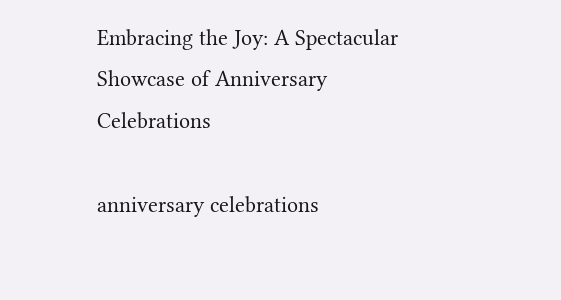Embracing the Joy: A Spectacular Showcase of Anniversary Celebrations

anniversary celebrations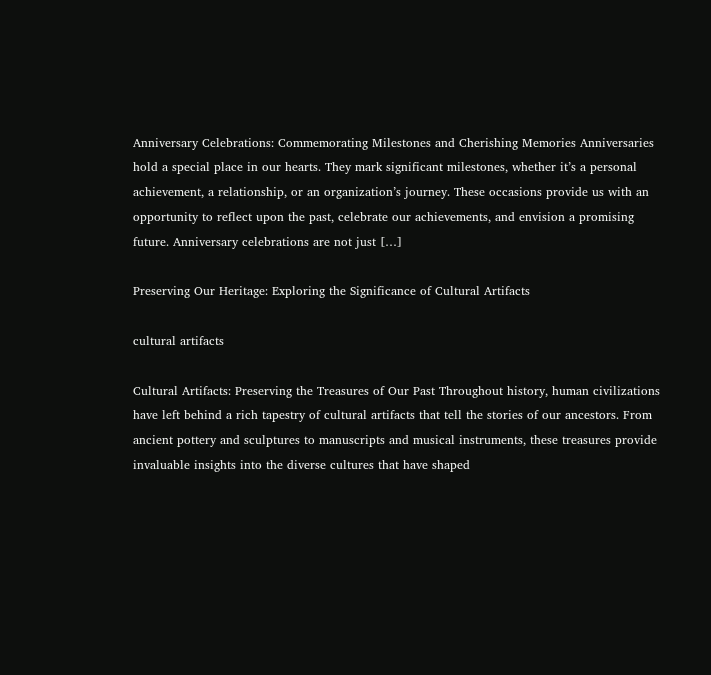Anniversary Celebrations: Commemorating Milestones and Cherishing Memories Anniversaries hold a special place in our hearts. They mark significant milestones, whether it’s a personal achievement, a relationship, or an organization’s journey. These occasions provide us with an opportunity to reflect upon the past, celebrate our achievements, and envision a promising future. Anniversary celebrations are not just […]

Preserving Our Heritage: Exploring the Significance of Cultural Artifacts

cultural artifacts

Cultural Artifacts: Preserving the Treasures of Our Past Throughout history, human civilizations have left behind a rich tapestry of cultural artifacts that tell the stories of our ancestors. From ancient pottery and sculptures to manuscripts and musical instruments, these treasures provide invaluable insights into the diverse cultures that have shaped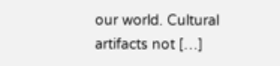our world. Cultural artifacts not […]